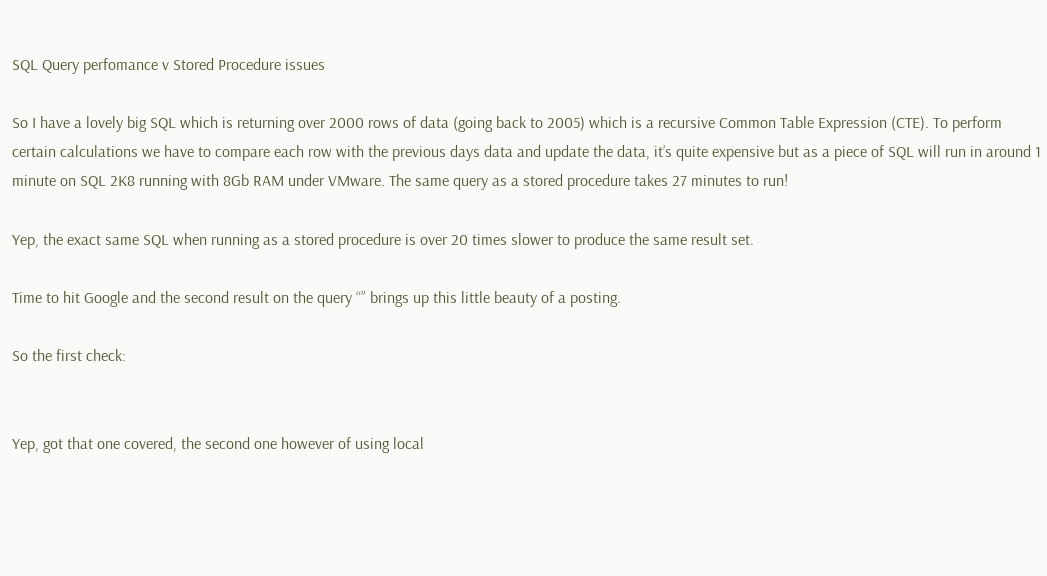SQL Query perfomance v Stored Procedure issues

So I have a lovely big SQL which is returning over 2000 rows of data (going back to 2005) which is a recursive Common Table Expression (CTE). To perform certain calculations we have to compare each row with the previous days data and update the data, it’s quite expensive but as a piece of SQL will run in around 1 minute on SQL 2K8 running with 8Gb RAM under VMware. The same query as a stored procedure takes 27 minutes to run!

Yep, the exact same SQL when running as a stored procedure is over 20 times slower to produce the same result set.

Time to hit Google and the second result on the query “” brings up this little beauty of a posting.

So the first check:


Yep, got that one covered, the second one however of using local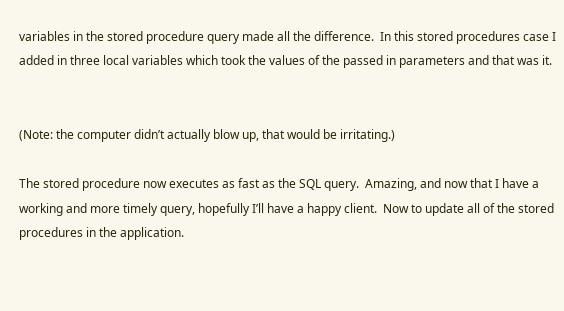variables in the stored procedure query made all the difference.  In this stored procedures case I added in three local variables which took the values of the passed in parameters and that was it.


(Note: the computer didn’t actually blow up, that would be irritating.)

The stored procedure now executes as fast as the SQL query.  Amazing, and now that I have a working and more timely query, hopefully I’ll have a happy client.  Now to update all of the stored procedures in the application.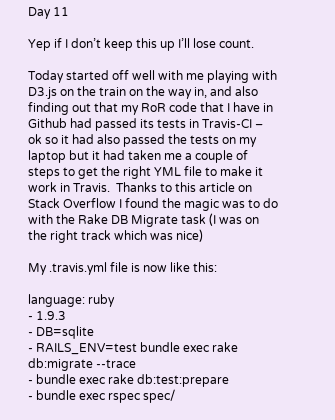Day 11

Yep if I don’t keep this up I’ll lose count.

Today started off well with me playing with D3.js on the train on the way in, and also finding out that my RoR code that I have in Github had passed its tests in Travis-CI – ok so it had also passed the tests on my laptop but it had taken me a couple of steps to get the right YML file to make it work in Travis.  Thanks to this article on Stack Overflow I found the magic was to do with the Rake DB Migrate task (I was on the right track which was nice)

My .travis.yml file is now like this:

language: ruby
- 1.9.3
- DB=sqlite
- RAILS_ENV=test bundle exec rake db:migrate --trace
- bundle exec rake db:test:prepare
- bundle exec rspec spec/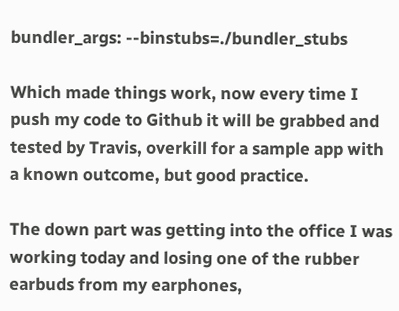bundler_args: --binstubs=./bundler_stubs

Which made things work, now every time I push my code to Github it will be grabbed and tested by Travis, overkill for a sample app with a known outcome, but good practice.

The down part was getting into the office I was working today and losing one of the rubber earbuds from my earphones,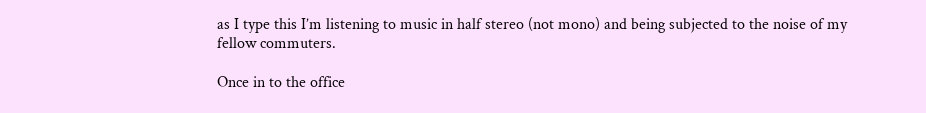as I type this I’m listening to music in half stereo (not mono) and being subjected to the noise of my fellow commuters.

Once in to the office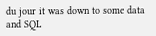du jour it was down to some data and SQL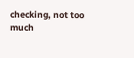checking, not too much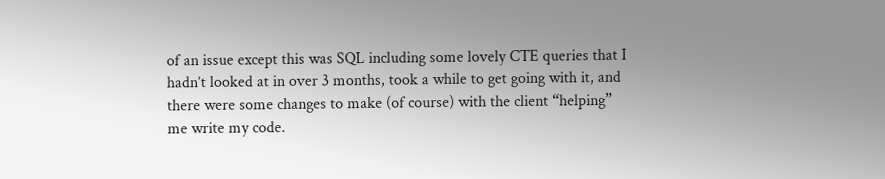of an issue except this was SQL including some lovely CTE queries that I hadn’t looked at in over 3 months, took a while to get going with it, and there were some changes to make (of course) with the client “helping” me write my code.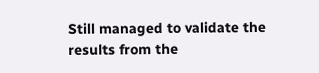Still managed to validate the results from the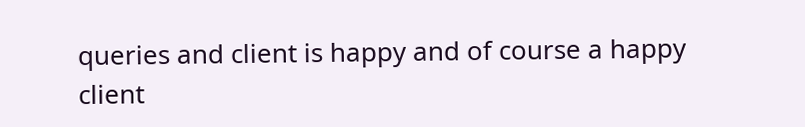queries and client is happy and of course a happy client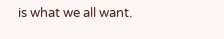is what we all want.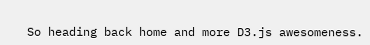So heading back home and more D3.js awesomeness.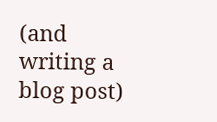(and writing a blog post)